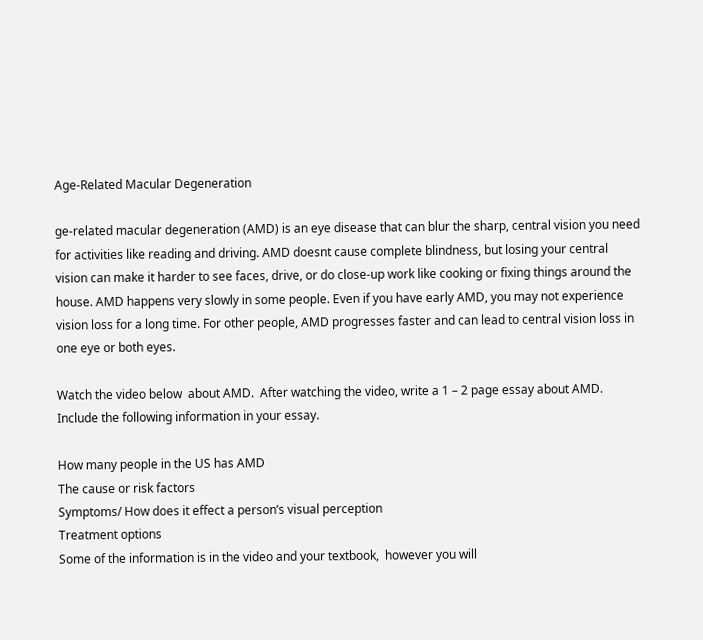Age-Related Macular Degeneration

ge-related macular degeneration (AMD) is an eye disease that can blur the sharp, central vision you need for activities like reading and driving. AMD doesnt cause complete blindness, but losing your central vision can make it harder to see faces, drive, or do close-up work like cooking or fixing things around the house. AMD happens very slowly in some people. Even if you have early AMD, you may not experience vision loss for a long time. For other people, AMD progresses faster and can lead to central vision loss in one eye or both eyes.

Watch the video below  about AMD.  After watching the video, write a 1 – 2 page essay about AMD.  Include the following information in your essay.

How many people in the US has AMD
The cause or risk factors
Symptoms/ How does it effect a person’s visual perception
Treatment options
Some of the information is in the video and your textbook,  however you will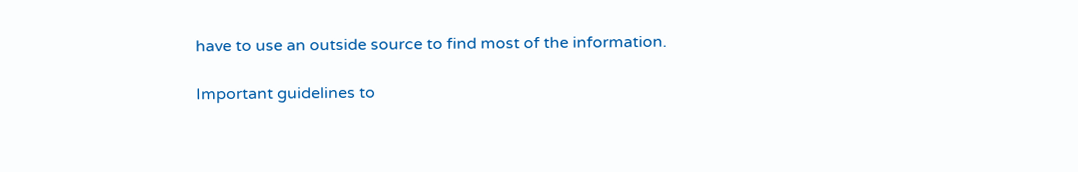have to use an outside source to find most of the information.

Important guidelines to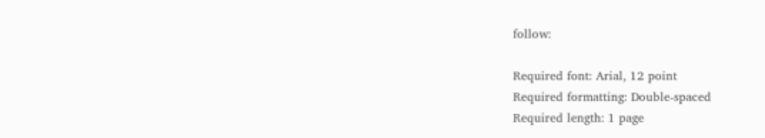follow:

Required font: Arial, 12 point
Required formatting: Double-spaced
Required length: 1 page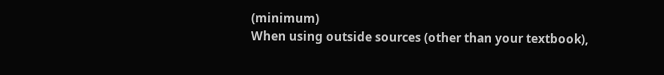(minimum)
When using outside sources (other than your textbook),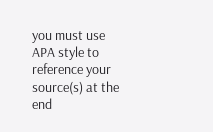you must use APA style to reference your source(s) at the end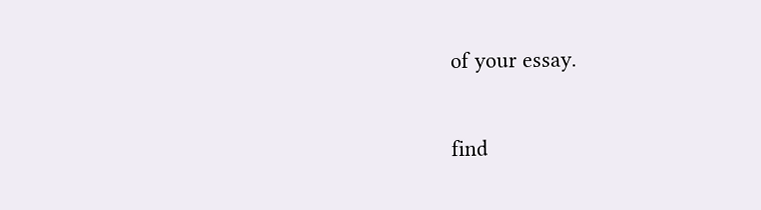of your essay.

find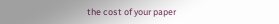the cost of your paper